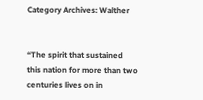Category Archives: Walther


“The spirit that sustained this nation for more than two centuries lives on in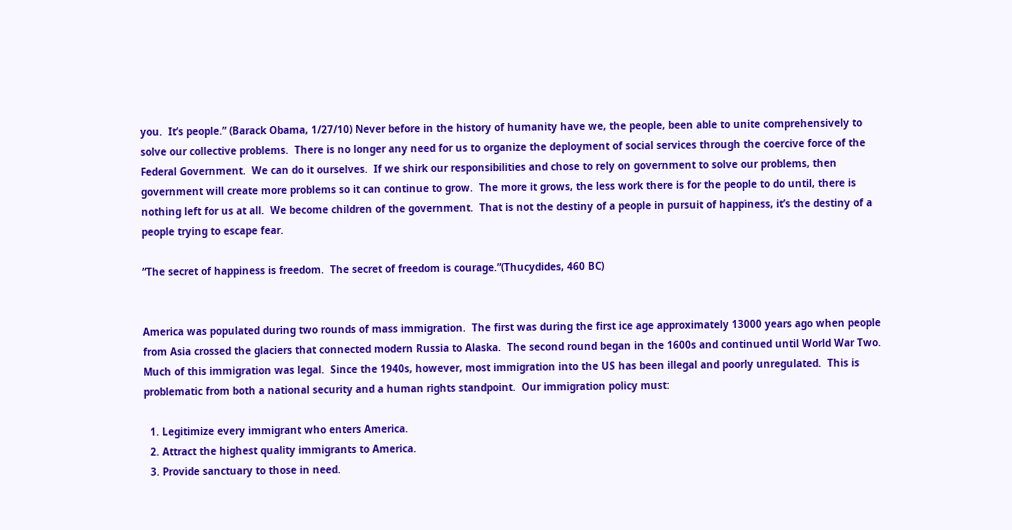you.  It’s people.” (Barack Obama, 1/27/10) Never before in the history of humanity have we, the people, been able to unite comprehensively to solve our collective problems.  There is no longer any need for us to organize the deployment of social services through the coercive force of the Federal Government.  We can do it ourselves.  If we shirk our responsibilities and chose to rely on government to solve our problems, then government will create more problems so it can continue to grow.  The more it grows, the less work there is for the people to do until, there is nothing left for us at all.  We become children of the government.  That is not the destiny of a people in pursuit of happiness, it’s the destiny of a people trying to escape fear.

“The secret of happiness is freedom.  The secret of freedom is courage.”(Thucydides, 460 BC)


America was populated during two rounds of mass immigration.  The first was during the first ice age approximately 13000 years ago when people from Asia crossed the glaciers that connected modern Russia to Alaska.  The second round began in the 1600s and continued until World War Two.  Much of this immigration was legal.  Since the 1940s, however, most immigration into the US has been illegal and poorly unregulated.  This is problematic from both a national security and a human rights standpoint.  Our immigration policy must:

  1. Legitimize every immigrant who enters America.
  2. Attract the highest quality immigrants to America.
  3. Provide sanctuary to those in need.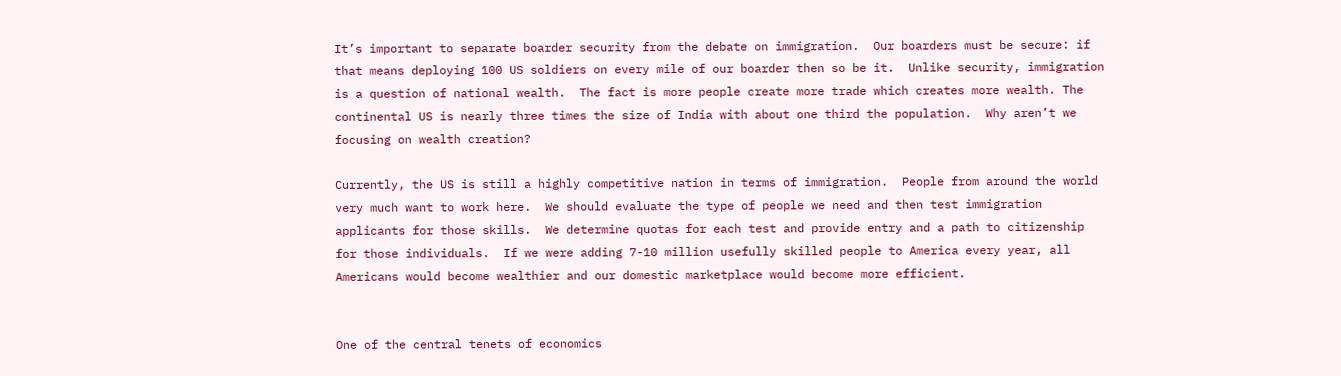It’s important to separate boarder security from the debate on immigration.  Our boarders must be secure: if that means deploying 100 US soldiers on every mile of our boarder then so be it.  Unlike security, immigration is a question of national wealth.  The fact is more people create more trade which creates more wealth. The continental US is nearly three times the size of India with about one third the population.  Why aren’t we focusing on wealth creation?

Currently, the US is still a highly competitive nation in terms of immigration.  People from around the world very much want to work here.  We should evaluate the type of people we need and then test immigration applicants for those skills.  We determine quotas for each test and provide entry and a path to citizenship for those individuals.  If we were adding 7-10 million usefully skilled people to America every year, all Americans would become wealthier and our domestic marketplace would become more efficient.


One of the central tenets of economics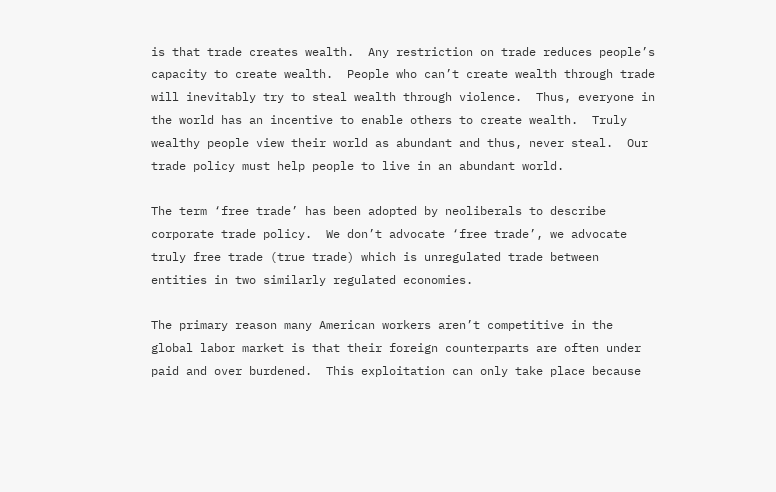is that trade creates wealth.  Any restriction on trade reduces people’s capacity to create wealth.  People who can’t create wealth through trade will inevitably try to steal wealth through violence.  Thus, everyone in the world has an incentive to enable others to create wealth.  Truly wealthy people view their world as abundant and thus, never steal.  Our trade policy must help people to live in an abundant world.

The term ‘free trade’ has been adopted by neoliberals to describe corporate trade policy.  We don’t advocate ‘free trade’, we advocate truly free trade (true trade) which is unregulated trade between entities in two similarly regulated economies.

The primary reason many American workers aren’t competitive in the global labor market is that their foreign counterparts are often under paid and over burdened.  This exploitation can only take place because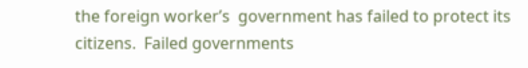the foreign worker’s  government has failed to protect its citizens.  Failed governments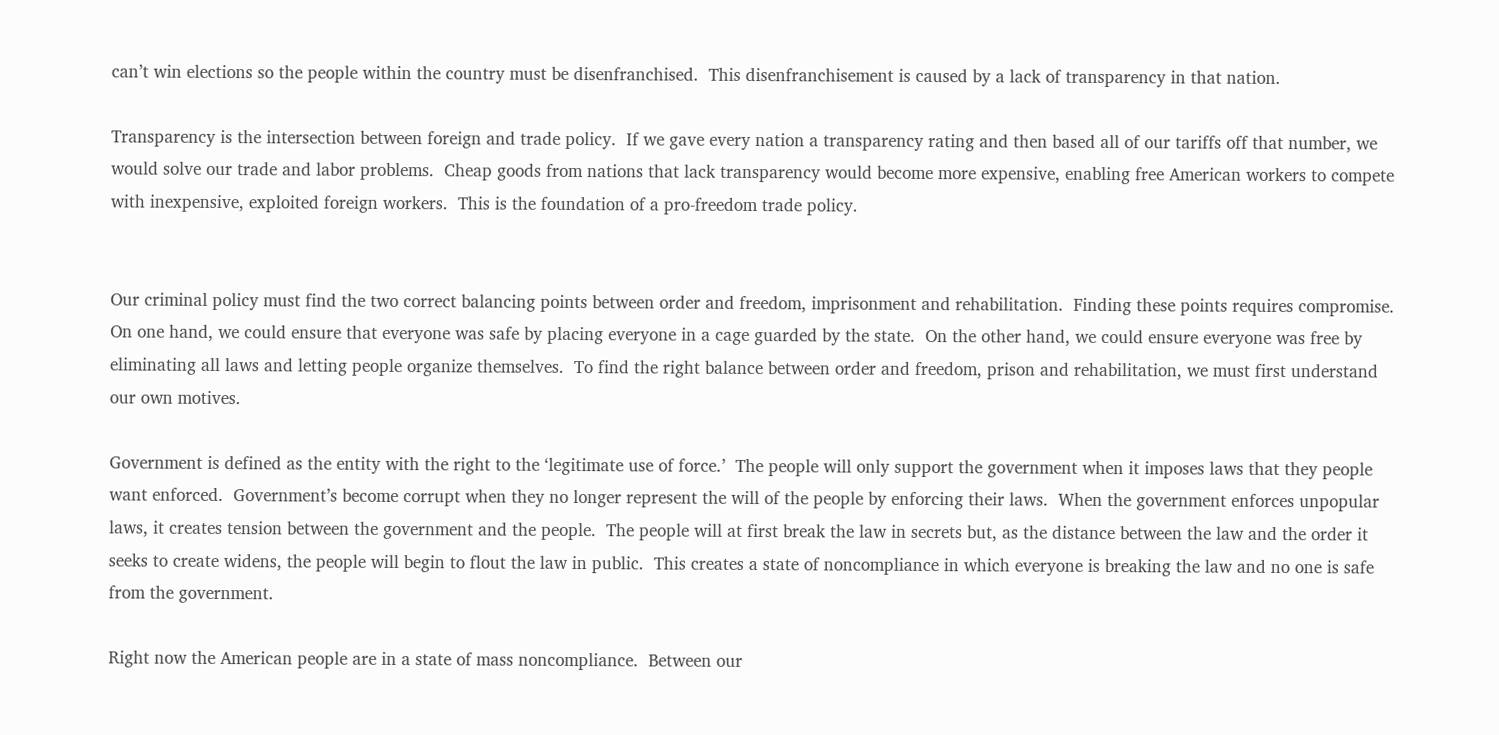can’t win elections so the people within the country must be disenfranchised.  This disenfranchisement is caused by a lack of transparency in that nation.

Transparency is the intersection between foreign and trade policy.  If we gave every nation a transparency rating and then based all of our tariffs off that number, we would solve our trade and labor problems.  Cheap goods from nations that lack transparency would become more expensive, enabling free American workers to compete with inexpensive, exploited foreign workers.  This is the foundation of a pro-freedom trade policy.


Our criminal policy must find the two correct balancing points between order and freedom, imprisonment and rehabilitation.  Finding these points requires compromise.  On one hand, we could ensure that everyone was safe by placing everyone in a cage guarded by the state.  On the other hand, we could ensure everyone was free by eliminating all laws and letting people organize themselves.  To find the right balance between order and freedom, prison and rehabilitation, we must first understand our own motives.

Government is defined as the entity with the right to the ‘legitimate use of force.’  The people will only support the government when it imposes laws that they people want enforced.  Government’s become corrupt when they no longer represent the will of the people by enforcing their laws.  When the government enforces unpopular laws, it creates tension between the government and the people.  The people will at first break the law in secrets but, as the distance between the law and the order it seeks to create widens, the people will begin to flout the law in public.  This creates a state of noncompliance in which everyone is breaking the law and no one is safe from the government.

Right now the American people are in a state of mass noncompliance.  Between our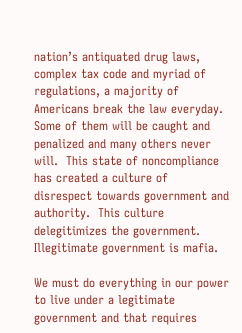nation’s antiquated drug laws, complex tax code and myriad of regulations, a majority of Americans break the law everyday.  Some of them will be caught and penalized and many others never will.  This state of noncompliance has created a culture of disrespect towards government and authority.  This culture delegitimizes the government.  Illegitimate government is mafia.

We must do everything in our power to live under a legitimate government and that requires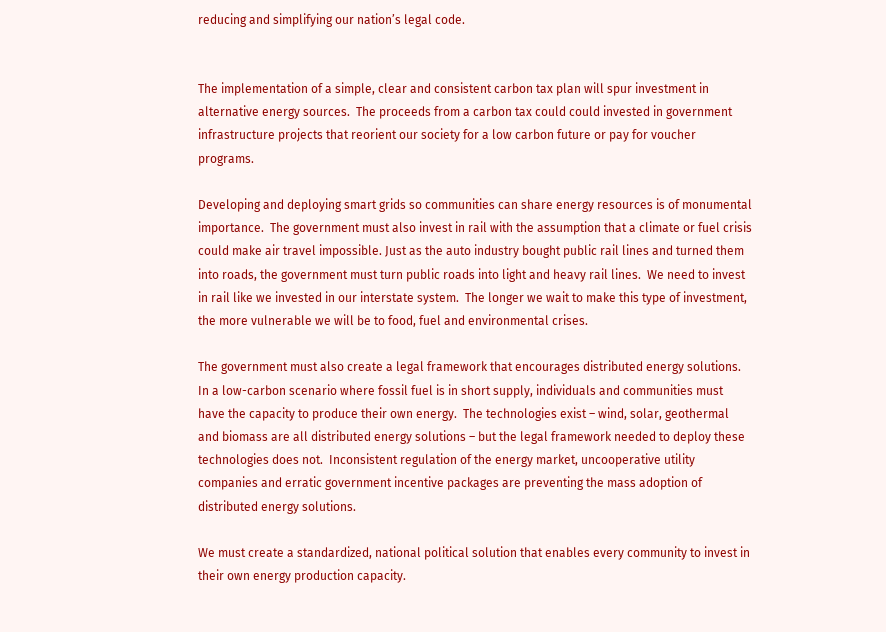reducing and simplifying our nation’s legal code.


The implementation of a simple, clear and consistent carbon tax plan will spur investment in alternative energy sources.  The proceeds from a carbon tax could could invested in government infrastructure projects that reorient our society for a low carbon future or pay for voucher programs.

Developing and deploying smart grids so communities can share energy resources is of monumental importance.  The government must also invest in rail with the assumption that a climate or fuel crisis could make air travel impossible. Just as the auto industry bought public rail lines and turned them into roads, the government must turn public roads into light and heavy rail lines.  We need to invest in rail like we invested in our interstate system.  The longer we wait to make this type of investment, the more vulnerable we will be to food, fuel and environmental crises.

The government must also create a legal framework that encourages distributed energy solutions.  In a low-carbon scenario where fossil fuel is in short supply, individuals and communities must have the capacity to produce their own energy.  The technologies exist – wind, solar, geothermal and biomass are all distributed energy solutions – but the legal framework needed to deploy these technologies does not.  Inconsistent regulation of the energy market, uncooperative utility companies and erratic government incentive packages are preventing the mass adoption of distributed energy solutions.

We must create a standardized, national political solution that enables every community to invest in their own energy production capacity.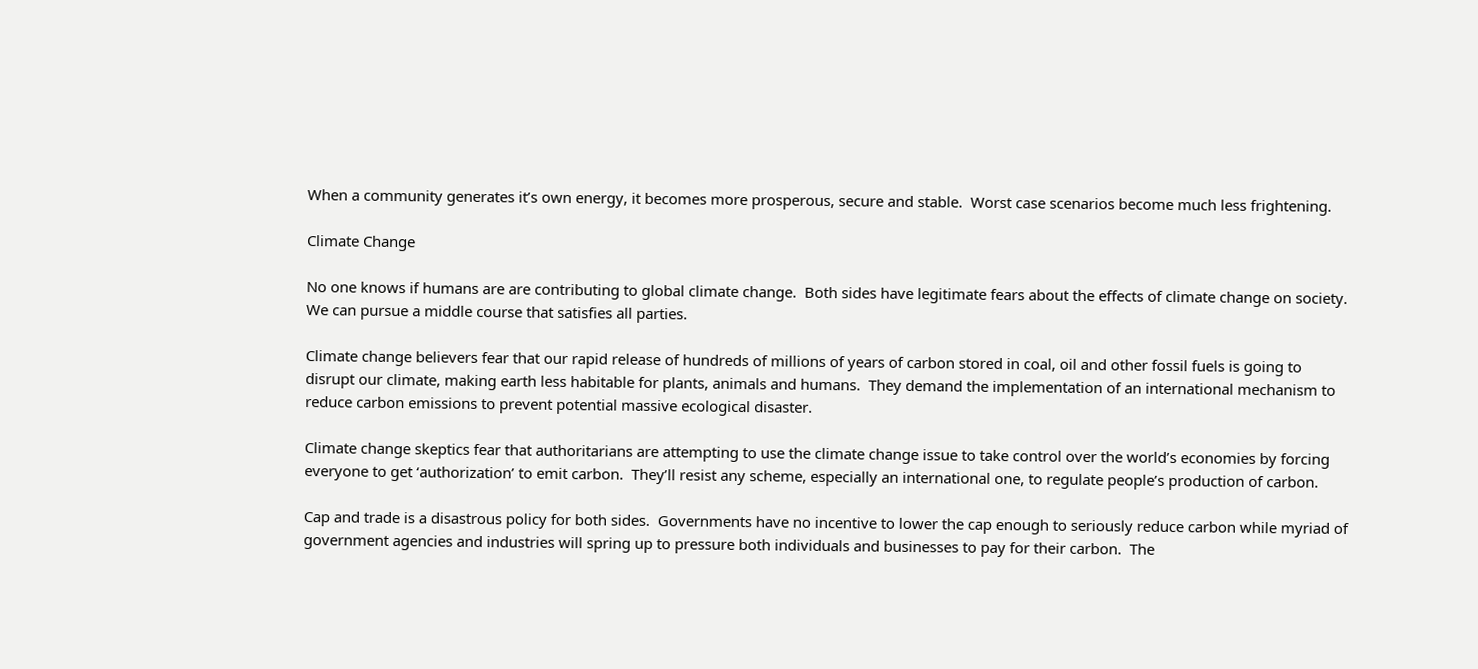When a community generates it’s own energy, it becomes more prosperous, secure and stable.  Worst case scenarios become much less frightening.

Climate Change

No one knows if humans are are contributing to global climate change.  Both sides have legitimate fears about the effects of climate change on society.  We can pursue a middle course that satisfies all parties.

Climate change believers fear that our rapid release of hundreds of millions of years of carbon stored in coal, oil and other fossil fuels is going to disrupt our climate, making earth less habitable for plants, animals and humans.  They demand the implementation of an international mechanism to reduce carbon emissions to prevent potential massive ecological disaster.

Climate change skeptics fear that authoritarians are attempting to use the climate change issue to take control over the world’s economies by forcing everyone to get ‘authorization’ to emit carbon.  They’ll resist any scheme, especially an international one, to regulate people’s production of carbon.

Cap and trade is a disastrous policy for both sides.  Governments have no incentive to lower the cap enough to seriously reduce carbon while myriad of government agencies and industries will spring up to pressure both individuals and businesses to pay for their carbon.  The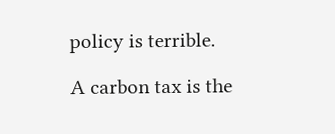policy is terrible.

A carbon tax is the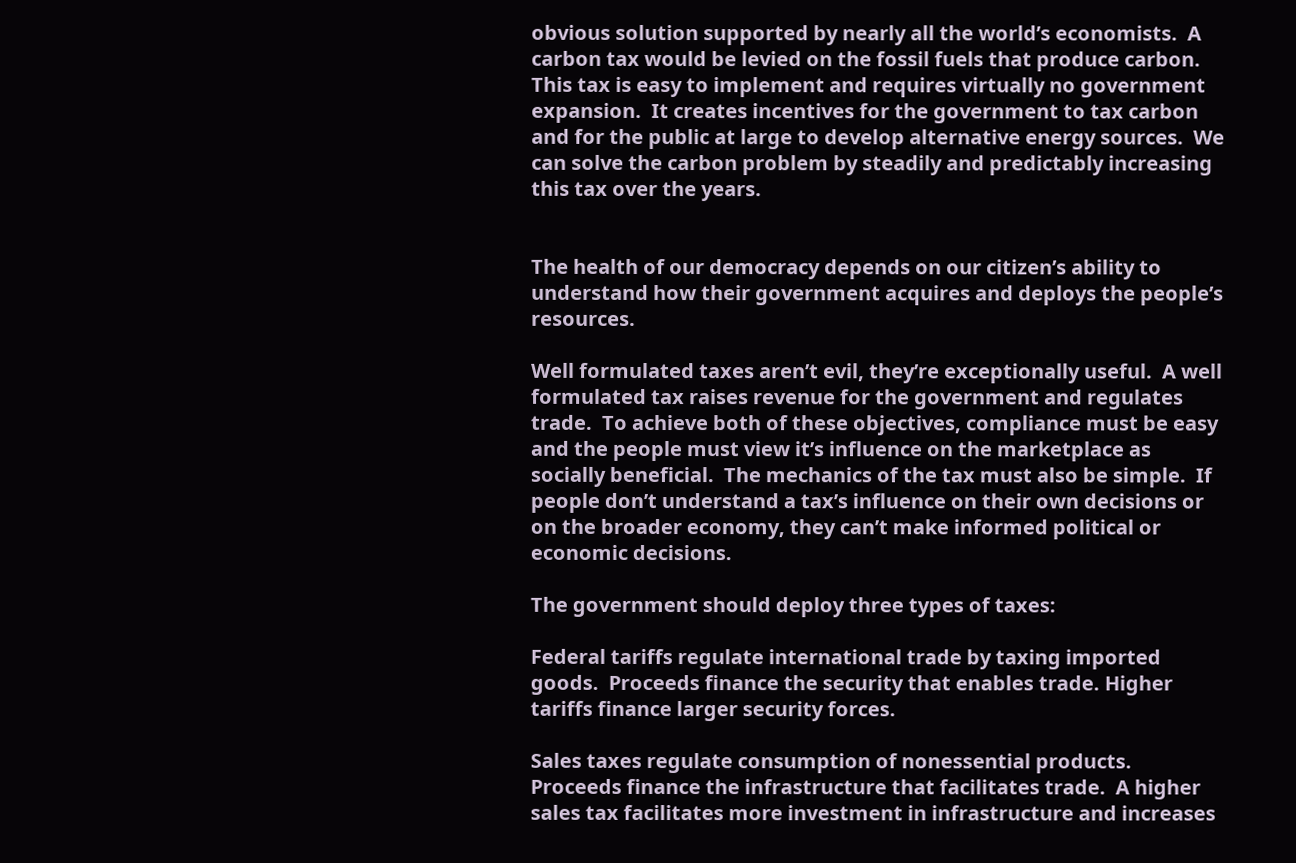obvious solution supported by nearly all the world’s economists.  A carbon tax would be levied on the fossil fuels that produce carbon.  This tax is easy to implement and requires virtually no government expansion.  It creates incentives for the government to tax carbon and for the public at large to develop alternative energy sources.  We can solve the carbon problem by steadily and predictably increasing this tax over the years.


The health of our democracy depends on our citizen’s ability to understand how their government acquires and deploys the people’s resources.

Well formulated taxes aren’t evil, they’re exceptionally useful.  A well formulated tax raises revenue for the government and regulates trade.  To achieve both of these objectives, compliance must be easy and the people must view it’s influence on the marketplace as socially beneficial.  The mechanics of the tax must also be simple.  If people don’t understand a tax’s influence on their own decisions or on the broader economy, they can’t make informed political or economic decisions.

The government should deploy three types of taxes:

Federal tariffs regulate international trade by taxing imported goods.  Proceeds finance the security that enables trade. Higher tariffs finance larger security forces.

Sales taxes regulate consumption of nonessential products.  Proceeds finance the infrastructure that facilitates trade.  A higher sales tax facilitates more investment in infrastructure and increases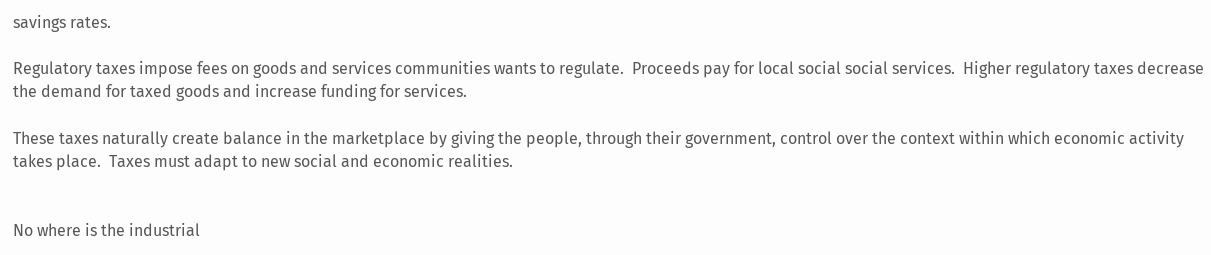savings rates.

Regulatory taxes impose fees on goods and services communities wants to regulate.  Proceeds pay for local social social services.  Higher regulatory taxes decrease the demand for taxed goods and increase funding for services.

These taxes naturally create balance in the marketplace by giving the people, through their government, control over the context within which economic activity takes place.  Taxes must adapt to new social and economic realities.


No where is the industrial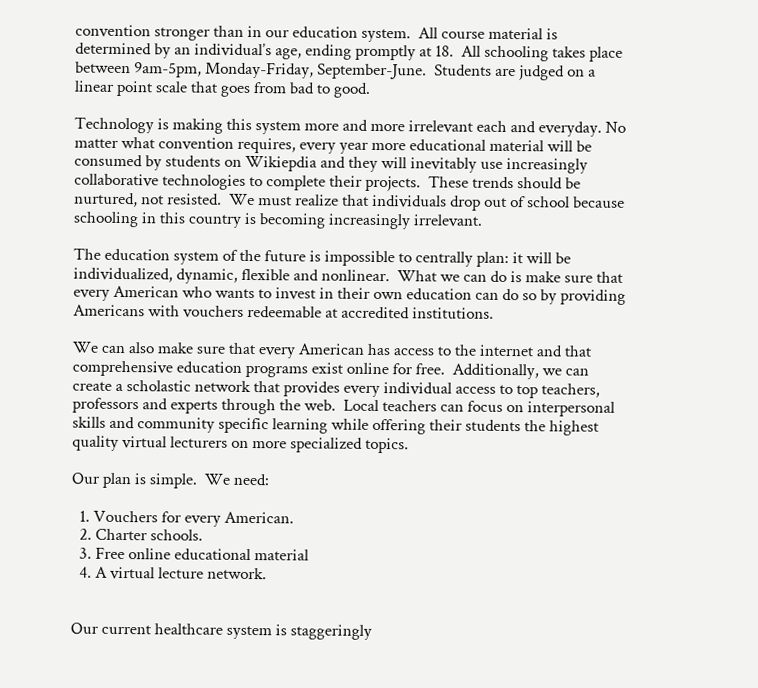convention stronger than in our education system.  All course material is determined by an individual’s age, ending promptly at 18.  All schooling takes place between 9am-5pm, Monday-Friday, September-June.  Students are judged on a linear point scale that goes from bad to good.

Technology is making this system more and more irrelevant each and everyday. No matter what convention requires, every year more educational material will be consumed by students on Wikiepdia and they will inevitably use increasingly collaborative technologies to complete their projects.  These trends should be nurtured, not resisted.  We must realize that individuals drop out of school because schooling in this country is becoming increasingly irrelevant.

The education system of the future is impossible to centrally plan: it will be individualized, dynamic, flexible and nonlinear.  What we can do is make sure that every American who wants to invest in their own education can do so by providing Americans with vouchers redeemable at accredited institutions.

We can also make sure that every American has access to the internet and that comprehensive education programs exist online for free.  Additionally, we can create a scholastic network that provides every individual access to top teachers, professors and experts through the web.  Local teachers can focus on interpersonal skills and community specific learning while offering their students the highest quality virtual lecturers on more specialized topics.

Our plan is simple.  We need:

  1. Vouchers for every American.
  2. Charter schools.
  3. Free online educational material
  4. A virtual lecture network.


Our current healthcare system is staggeringly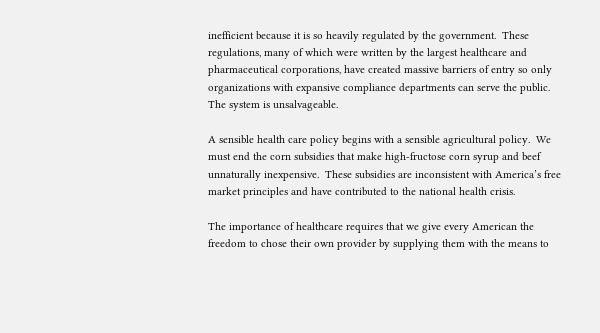inefficient because it is so heavily regulated by the government.  These regulations, many of which were written by the largest healthcare and pharmaceutical corporations, have created massive barriers of entry so only organizations with expansive compliance departments can serve the public.  The system is unsalvageable.

A sensible health care policy begins with a sensible agricultural policy.  We must end the corn subsidies that make high-fructose corn syrup and beef unnaturally inexpensive.  These subsidies are inconsistent with America’s free market principles and have contributed to the national health crisis.

The importance of healthcare requires that we give every American the freedom to chose their own provider by supplying them with the means to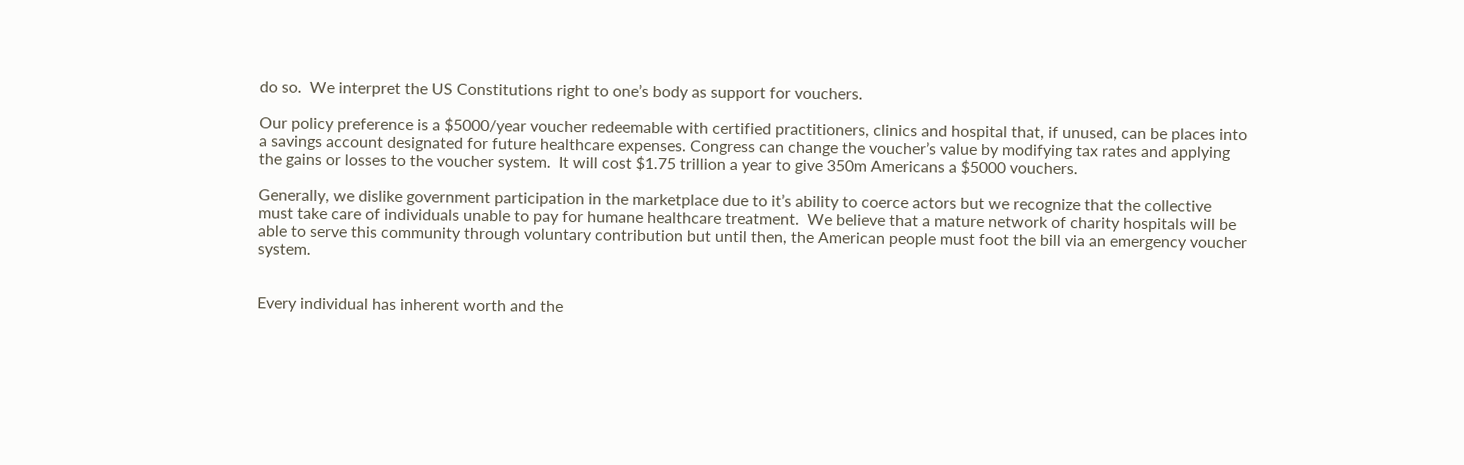do so.  We interpret the US Constitutions right to one’s body as support for vouchers.

Our policy preference is a $5000/year voucher redeemable with certified practitioners, clinics and hospital that, if unused, can be places into a savings account designated for future healthcare expenses. Congress can change the voucher’s value by modifying tax rates and applying the gains or losses to the voucher system.  It will cost $1.75 trillion a year to give 350m Americans a $5000 vouchers.

Generally, we dislike government participation in the marketplace due to it’s ability to coerce actors but we recognize that the collective must take care of individuals unable to pay for humane healthcare treatment.  We believe that a mature network of charity hospitals will be able to serve this community through voluntary contribution but until then, the American people must foot the bill via an emergency voucher system.


Every individual has inherent worth and the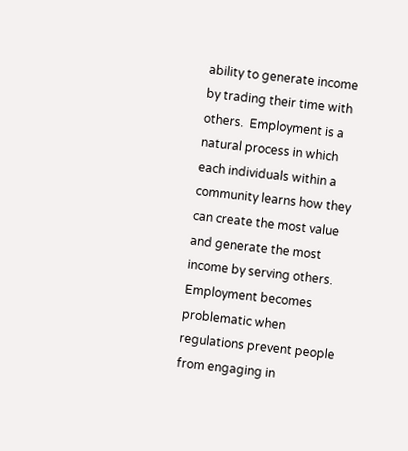ability to generate income by trading their time with others.  Employment is a natural process in which each individuals within a community learns how they can create the most value and generate the most income by serving others.  Employment becomes problematic when regulations prevent people from engaging in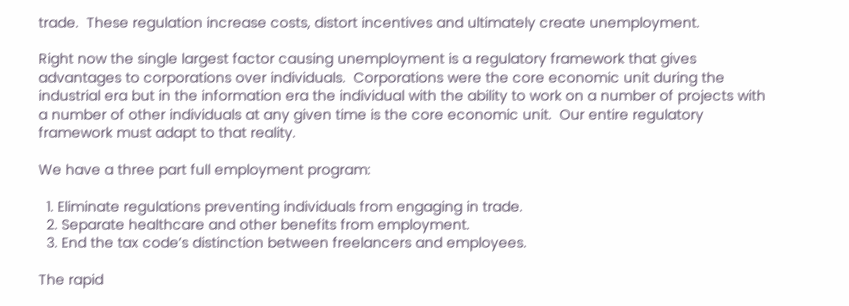trade.  These regulation increase costs, distort incentives and ultimately create unemployment.

Right now the single largest factor causing unemployment is a regulatory framework that gives advantages to corporations over individuals.  Corporations were the core economic unit during the industrial era but in the information era the individual with the ability to work on a number of projects with a number of other individuals at any given time is the core economic unit.  Our entire regulatory framework must adapt to that reality.

We have a three part full employment program:

  1. Eliminate regulations preventing individuals from engaging in trade.
  2. Separate healthcare and other benefits from employment.
  3. End the tax code’s distinction between freelancers and employees.

The rapid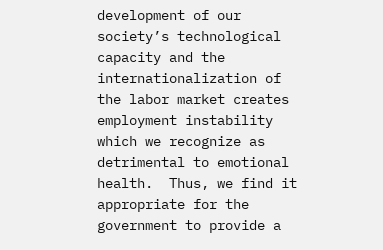development of our society’s technological capacity and the internationalization of the labor market creates employment instability which we recognize as detrimental to emotional health.  Thus, we find it appropriate for the government to provide a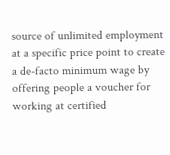source of unlimited employment at a specific price point to create a de-facto minimum wage by offering people a voucher for working at certified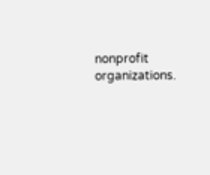nonprofit organizations.